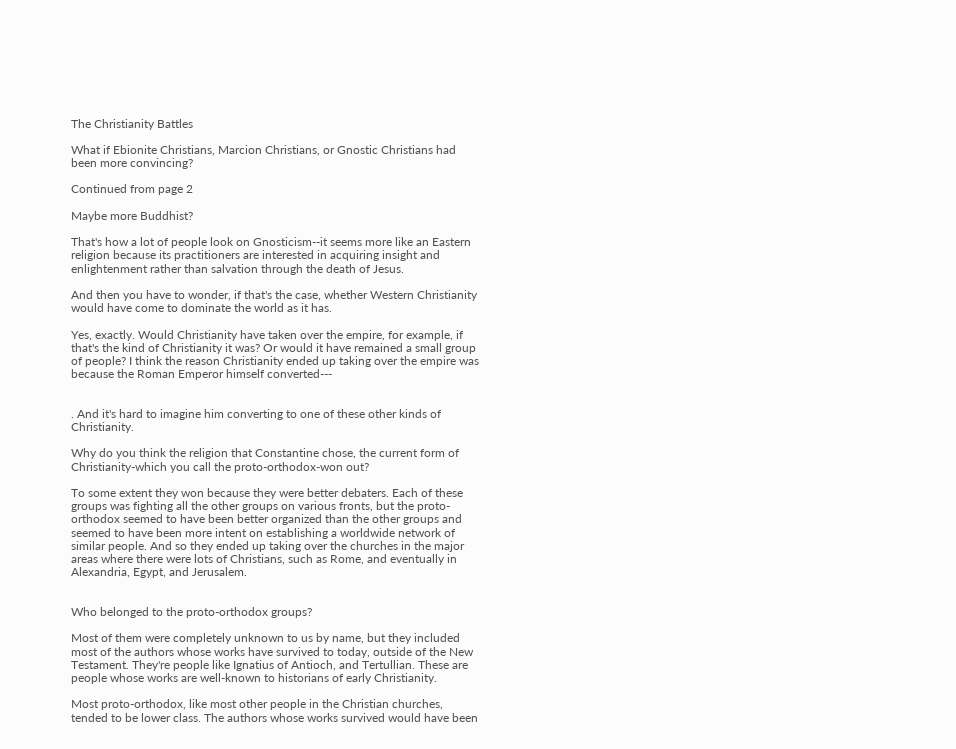The Christianity Battles

What if Ebionite Christians, Marcion Christians, or Gnostic Christians had been more convincing?

Continued from page 2

Maybe more Buddhist?

That's how a lot of people look on Gnosticism--it seems more like an Eastern religion because its practitioners are interested in acquiring insight and enlightenment rather than salvation through the death of Jesus.

And then you have to wonder, if that's the case, whether Western Christianity would have come to dominate the world as it has.

Yes, exactly. Would Christianity have taken over the empire, for example, if that's the kind of Christianity it was? Or would it have remained a small group of people? I think the reason Christianity ended up taking over the empire was because the Roman Emperor himself converted---


. And it's hard to imagine him converting to one of these other kinds of Christianity.

Why do you think the religion that Constantine chose, the current form of Christianity-which you call the proto-orthodox-won out?

To some extent they won because they were better debaters. Each of these groups was fighting all the other groups on various fronts, but the proto-orthodox seemed to have been better organized than the other groups and seemed to have been more intent on establishing a worldwide network of similar people. And so they ended up taking over the churches in the major areas where there were lots of Christians, such as Rome, and eventually in Alexandria, Egypt, and Jerusalem.


Who belonged to the proto-orthodox groups?

Most of them were completely unknown to us by name, but they included most of the authors whose works have survived to today, outside of the New Testament. They're people like Ignatius of Antioch, and Tertullian. These are people whose works are well-known to historians of early Christianity.

Most proto-orthodox, like most other people in the Christian churches, tended to be lower class. The authors whose works survived would have been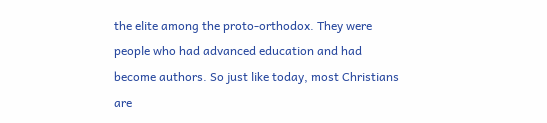the elite among the proto-orthodox. They were people who had advanced education and had become authors. So just like today, most Christians are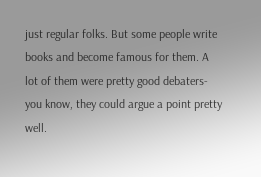just regular folks. But some people write books and become famous for them. A lot of them were pretty good debaters-you know, they could argue a point pretty well.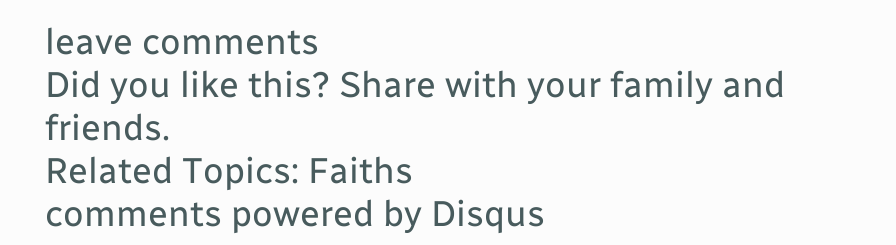leave comments
Did you like this? Share with your family and friends.
Related Topics: Faiths
comments powered by Disqus